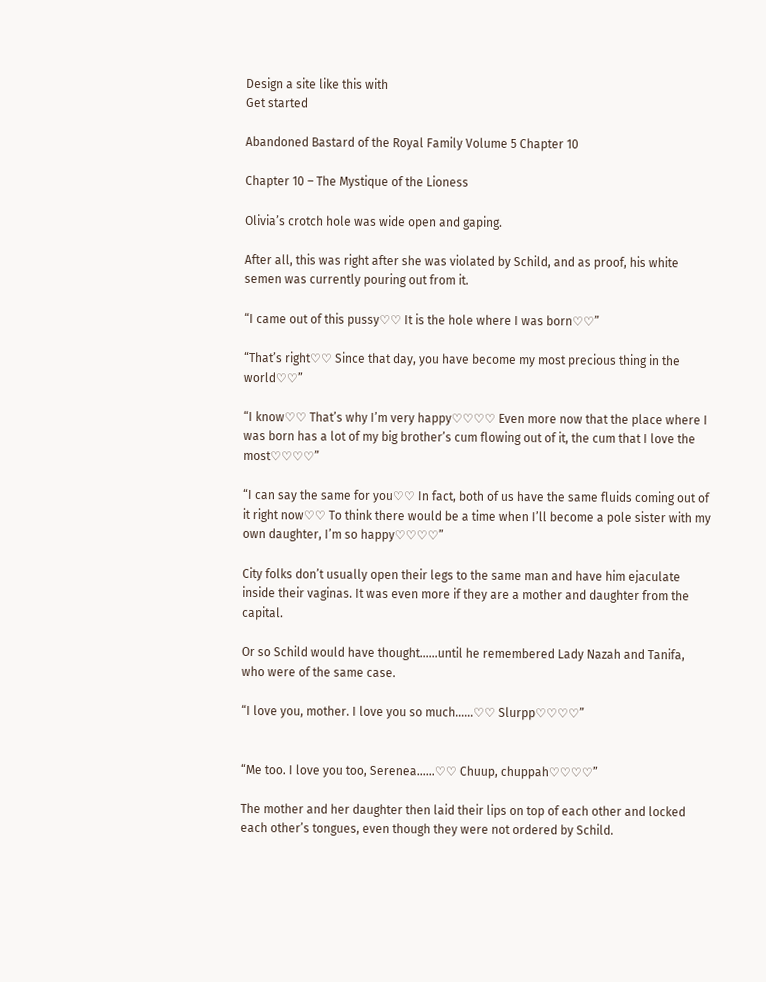Design a site like this with
Get started

Abandoned Bastard of the Royal Family Volume 5 Chapter 10

Chapter 10 – The Mystique of the Lioness

Olivia’s crotch hole was wide open and gaping.

After all, this was right after she was violated by Schild, and as proof, his white semen was currently pouring out from it.

“I came out of this pussy♡♡ It is the hole where I was born♡♡”

“That’s right♡♡ Since that day, you have become my most precious thing in the world♡♡”

“I know♡♡ That’s why I’m very happy♡♡♡♡ Even more now that the place where I was born has a lot of my big brother’s cum flowing out of it, the cum that I love the most♡♡♡♡”

“I can say the same for you♡♡ In fact, both of us have the same fluids coming out of it right now♡♡ To think there would be a time when I’ll become a pole sister with my own daughter, I’m so happy♡♡♡♡”

City folks don’t usually open their legs to the same man and have him ejaculate inside their vaginas. It was even more if they are a mother and daughter from the capital.

Or so Schild would have thought……until he remembered Lady Nazah and Tanifa, who were of the same case.

“I love you, mother. I love you so much……♡♡ Slurpp♡♡♡♡”


“Me too. I love you too, Serenea……♡♡ Chuup, chuppah♡♡♡♡”

The mother and her daughter then laid their lips on top of each other and locked each other’s tongues, even though they were not ordered by Schild.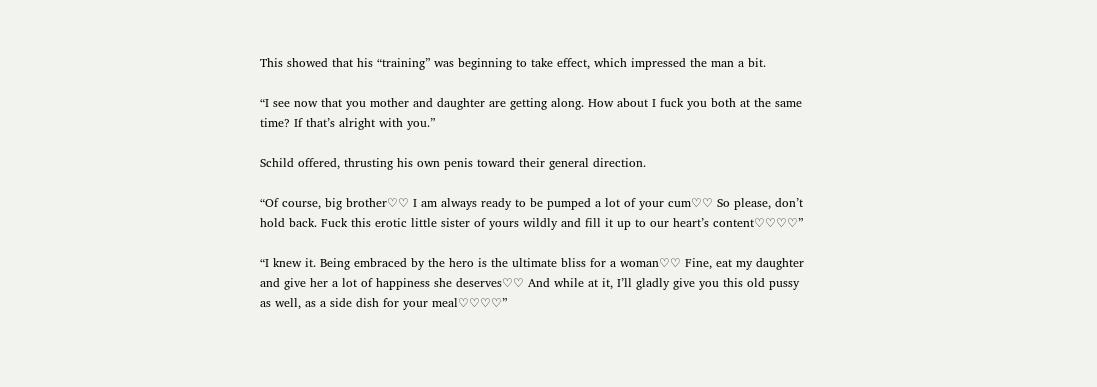This showed that his “training” was beginning to take effect, which impressed the man a bit.

“I see now that you mother and daughter are getting along. How about I fuck you both at the same time? If that’s alright with you.”

Schild offered, thrusting his own penis toward their general direction.

“Of course, big brother♡♡ I am always ready to be pumped a lot of your cum♡♡ So please, don’t hold back. Fuck this erotic little sister of yours wildly and fill it up to our heart’s content♡♡♡♡”

“I knew it. Being embraced by the hero is the ultimate bliss for a woman♡♡ Fine, eat my daughter and give her a lot of happiness she deserves♡♡ And while at it, I’ll gladly give you this old pussy as well, as a side dish for your meal♡♡♡♡”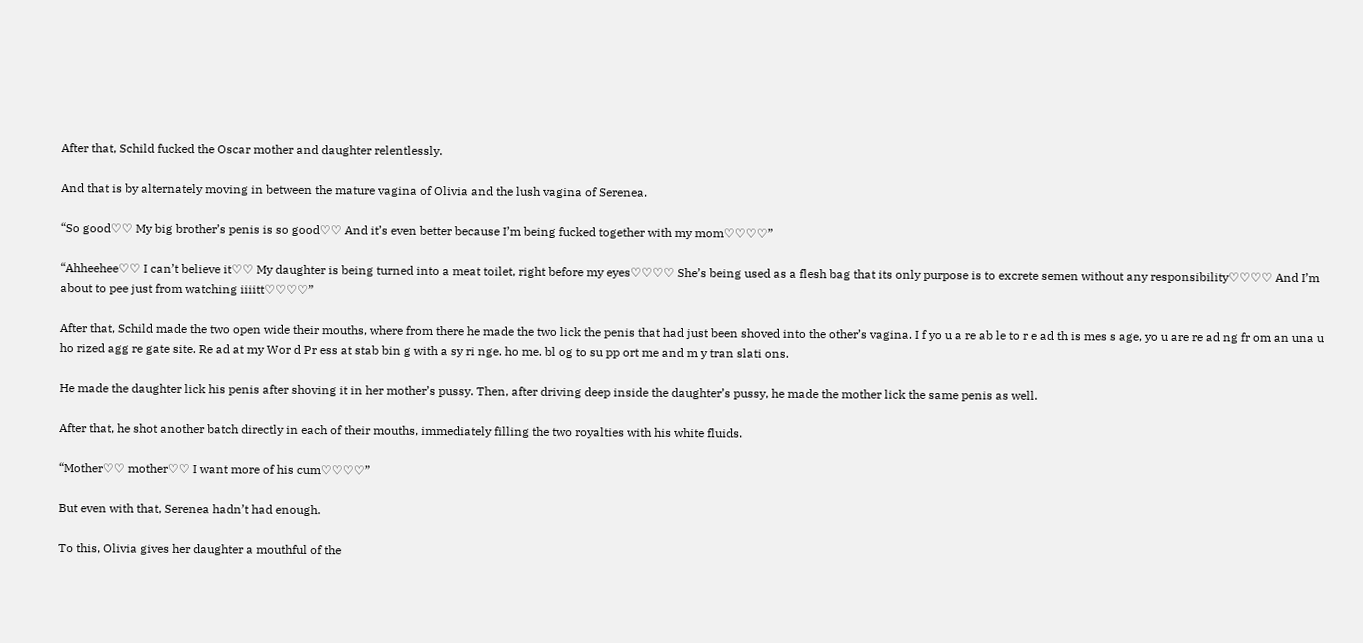After that, Schild fucked the Oscar mother and daughter relentlessly.

And that is by alternately moving in between the mature vagina of Olivia and the lush vagina of Serenea.

“So good♡♡ My big brother’s penis is so good♡♡ And it’s even better because I’m being fucked together with my mom♡♡♡♡”

“Ahheehee♡♡ I can’t believe it♡♡ My daughter is being turned into a meat toilet, right before my eyes♡♡♡♡ She’s being used as a flesh bag that its only purpose is to excrete semen without any responsibility♡♡♡♡ And I’m about to pee just from watching iiiitt♡♡♡♡”

After that, Schild made the two open wide their mouths, where from there he made the two lick the penis that had just been shoved into the other’s vagina. I f yo u a re ab le to r e ad th is mes s age, yo u are re ad ng fr om an una u ho rized agg re gate site. Re ad at my Wor d Pr ess at stab bin g with a sy ri nge. ho me. bl og to su pp ort me and m y tran slati ons.

He made the daughter lick his penis after shoving it in her mother’s pussy. Then, after driving deep inside the daughter’s pussy, he made the mother lick the same penis as well.

After that, he shot another batch directly in each of their mouths, immediately filling the two royalties with his white fluids.

“Mother♡♡ mother♡♡ I want more of his cum♡♡♡♡”

But even with that, Serenea hadn’t had enough.

To this, Olivia gives her daughter a mouthful of the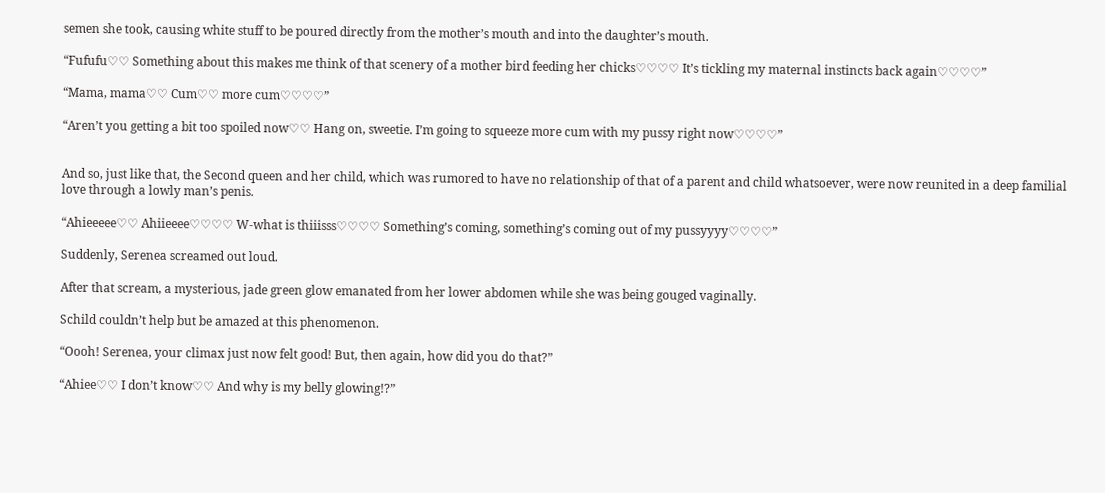semen she took, causing white stuff to be poured directly from the mother’s mouth and into the daughter’s mouth.

“Fufufu♡♡ Something about this makes me think of that scenery of a mother bird feeding her chicks♡♡♡♡ It’s tickling my maternal instincts back again♡♡♡♡”

“Mama, mama♡♡ Cum♡♡ more cum♡♡♡♡”

“Aren’t you getting a bit too spoiled now♡♡ Hang on, sweetie. I’m going to squeeze more cum with my pussy right now♡♡♡♡”


And so, just like that, the Second queen and her child, which was rumored to have no relationship of that of a parent and child whatsoever, were now reunited in a deep familial love through a lowly man’s penis.

“Ahieeeee♡♡ Ahiieeee♡♡♡♡ W-what is thiiisss♡♡♡♡ Something’s coming, something’s coming out of my pussyyyy♡♡♡♡”

Suddenly, Serenea screamed out loud.

After that scream, a mysterious, jade green glow emanated from her lower abdomen while she was being gouged vaginally.

Schild couldn’t help but be amazed at this phenomenon.

“Oooh! Serenea, your climax just now felt good! But, then again, how did you do that?”

“Ahiee♡♡ I don’t know♡♡ And why is my belly glowing!?”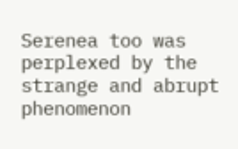Serenea too was perplexed by the strange and abrupt phenomenon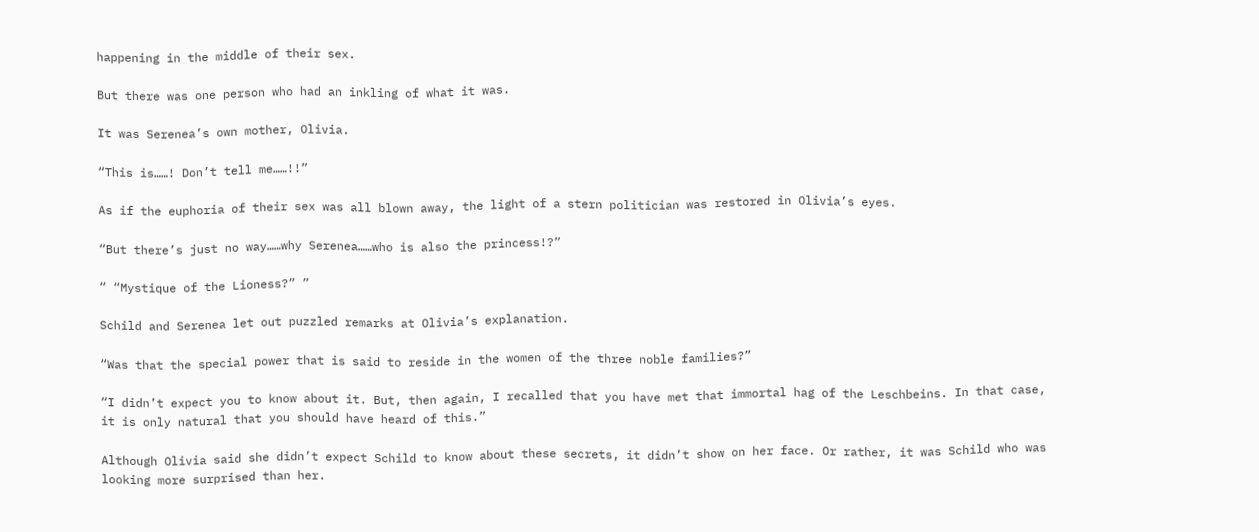happening in the middle of their sex.

But there was one person who had an inkling of what it was.

It was Serenea’s own mother, Olivia.

“This is……! Don’t tell me……!!”

As if the euphoria of their sex was all blown away, the light of a stern politician was restored in Olivia’s eyes.

“But there’s just no way……why Serenea……who is also the princess!?”

“ “Mystique of the Lioness?” ”

Schild and Serenea let out puzzled remarks at Olivia’s explanation.

“Was that the special power that is said to reside in the women of the three noble families?”

“I didn’t expect you to know about it. But, then again, I recalled that you have met that immortal hag of the Leschbeins. In that case, it is only natural that you should have heard of this.”

Although Olivia said she didn’t expect Schild to know about these secrets, it didn’t show on her face. Or rather, it was Schild who was looking more surprised than her.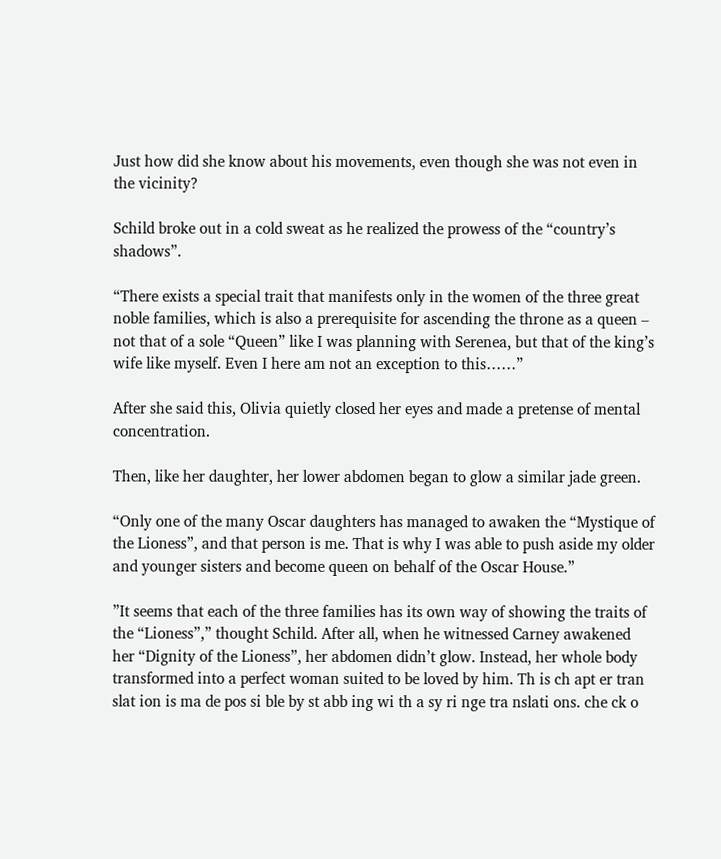Just how did she know about his movements, even though she was not even in the vicinity?

Schild broke out in a cold sweat as he realized the prowess of the “country’s shadows”.

“There exists a special trait that manifests only in the women of the three great noble families, which is also a prerequisite for ascending the throne as a queen – not that of a sole “Queen” like I was planning with Serenea, but that of the king’s wife like myself. Even I here am not an exception to this……”

After she said this, Olivia quietly closed her eyes and made a pretense of mental concentration.

Then, like her daughter, her lower abdomen began to glow a similar jade green.

“Only one of the many Oscar daughters has managed to awaken the “Mystique of the Lioness”, and that person is me. That is why I was able to push aside my older and younger sisters and become queen on behalf of the Oscar House.”

”It seems that each of the three families has its own way of showing the traits of the “Lioness”,” thought Schild. After all, when he witnessed Carney awakened her “Dignity of the Lioness”, her abdomen didn’t glow. Instead, her whole body transformed into a perfect woman suited to be loved by him. Th is ch apt er tran slat ion is ma de pos si ble by st abb ing wi th a sy ri nge tra nslati ons. che ck o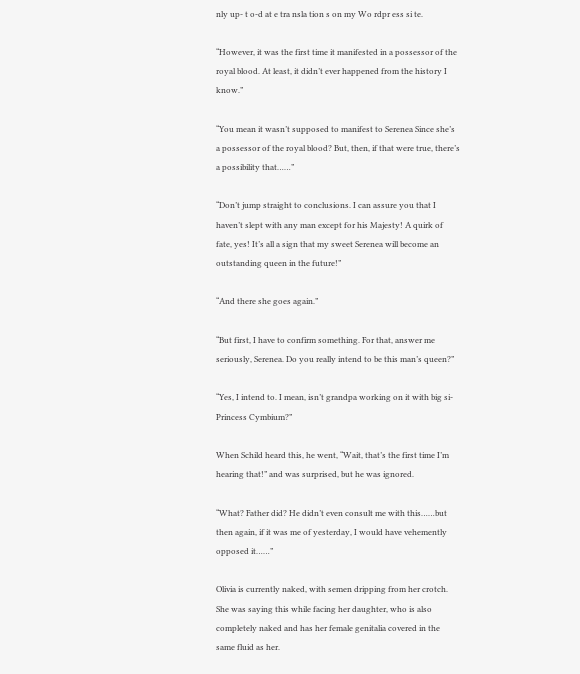nly up- t o-d at e tra nsla tion s on my Wo rdpr ess si te.

“However, it was the first time it manifested in a possessor of the royal blood. At least, it didn’t ever happened from the history I know.”

“You mean it wasn’t supposed to manifest to Serenea Since she’s a possessor of the royal blood? But, then, if that were true, there’s a possibility that……”

“Don’t jump straight to conclusions. I can assure you that I haven’t slept with any man except for his Majesty! A quirk of fate, yes! It’s all a sign that my sweet Serenea will become an outstanding queen in the future!”

“And there she goes again.”

“But first, I have to confirm something. For that, answer me seriously, Serenea. Do you really intend to be this man’s queen?”

“Yes, I intend to. I mean, isn’t grandpa working on it with big si- Princess Cymbium?”

When Schild heard this, he went, “Wait, that’s the first time I’m hearing that!” and was surprised, but he was ignored.

“What? Father did? He didn’t even consult me with this……but then again, if it was me of yesterday, I would have vehemently opposed it……”

Olivia is currently naked, with semen dripping from her crotch. She was saying this while facing her daughter, who is also completely naked and has her female genitalia covered in the same fluid as her.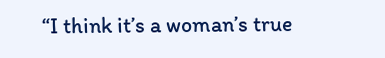“I think it’s a woman’s true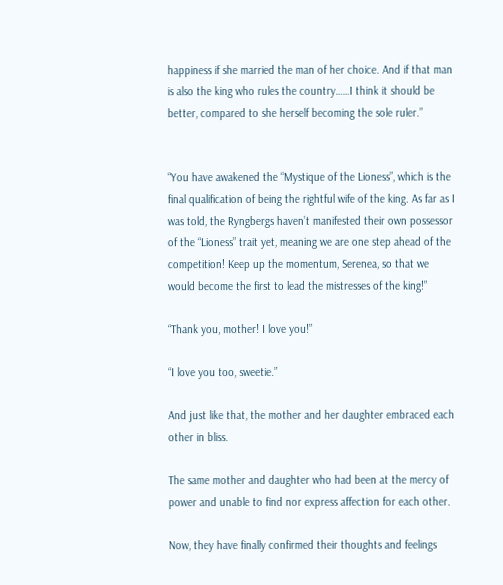happiness if she married the man of her choice. And if that man is also the king who rules the country……I think it should be better, compared to she herself becoming the sole ruler.”


“You have awakened the “Mystique of the Lioness”, which is the final qualification of being the rightful wife of the king. As far as I was told, the Ryngbergs haven’t manifested their own possessor of the “Lioness” trait yet, meaning we are one step ahead of the competition! Keep up the momentum, Serenea, so that we would become the first to lead the mistresses of the king!”

“Thank you, mother! I love you!”

“I love you too, sweetie.”

And just like that, the mother and her daughter embraced each other in bliss.

The same mother and daughter who had been at the mercy of power and unable to find nor express affection for each other.

Now, they have finally confirmed their thoughts and feelings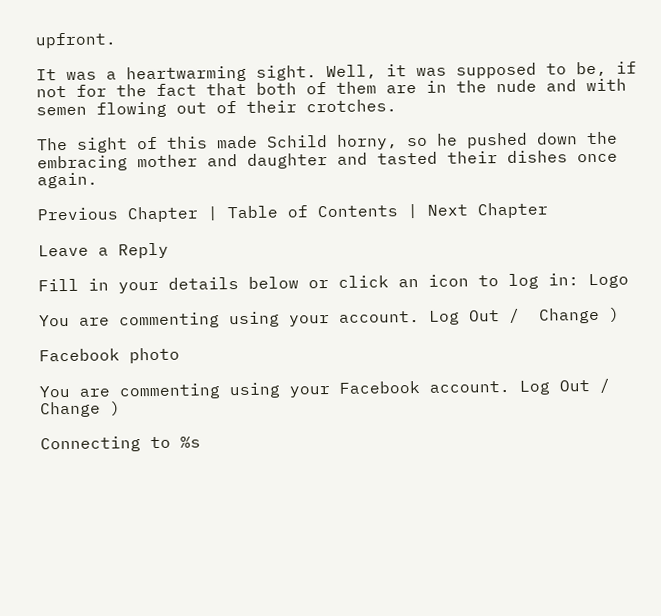upfront.

It was a heartwarming sight. Well, it was supposed to be, if not for the fact that both of them are in the nude and with semen flowing out of their crotches.

The sight of this made Schild horny, so he pushed down the embracing mother and daughter and tasted their dishes once again.

Previous Chapter | Table of Contents | Next Chapter

Leave a Reply

Fill in your details below or click an icon to log in: Logo

You are commenting using your account. Log Out /  Change )

Facebook photo

You are commenting using your Facebook account. Log Out /  Change )

Connecting to %s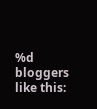%d bloggers like this: